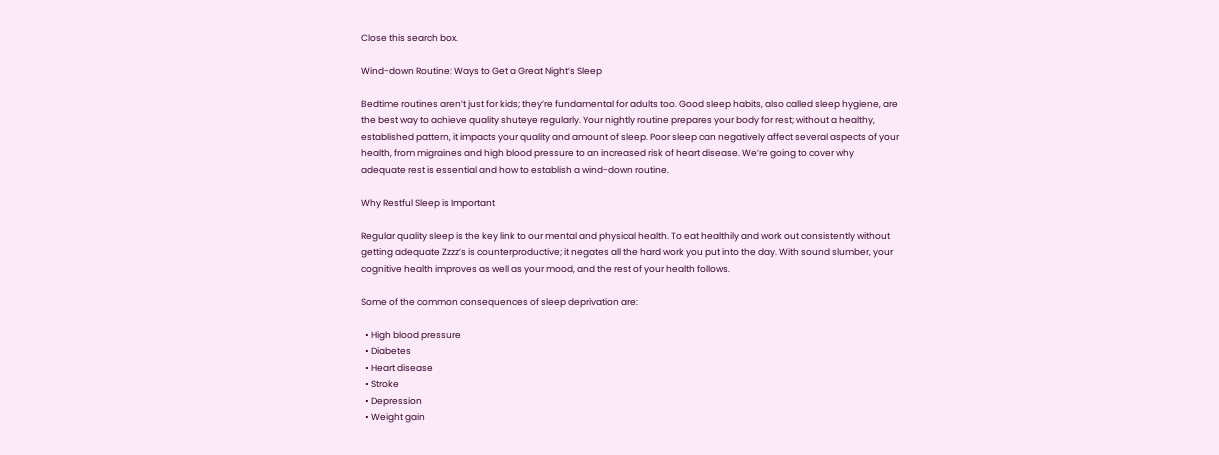Close this search box.

Wind-down Routine: Ways to Get a Great Night’s Sleep

Bedtime routines aren’t just for kids; they’re fundamental for adults too. Good sleep habits, also called sleep hygiene, are the best way to achieve quality shuteye regularly. Your nightly routine prepares your body for rest; without a healthy, established pattern, it impacts your quality and amount of sleep. Poor sleep can negatively affect several aspects of your health, from migraines and high blood pressure to an increased risk of heart disease. We’re going to cover why adequate rest is essential and how to establish a wind-down routine.

Why Restful Sleep is Important

Regular quality sleep is the key link to our mental and physical health. To eat healthily and work out consistently without getting adequate Zzzz’s is counterproductive; it negates all the hard work you put into the day. With sound slumber, your cognitive health improves as well as your mood, and the rest of your health follows.

Some of the common consequences of sleep deprivation are:

  • High blood pressure
  • Diabetes
  • Heart disease
  • Stroke
  • Depression
  • Weight gain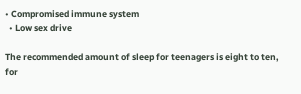• Compromised immune system
  • Low sex drive

The recommended amount of sleep for teenagers is eight to ten, for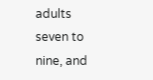adults seven to nine, and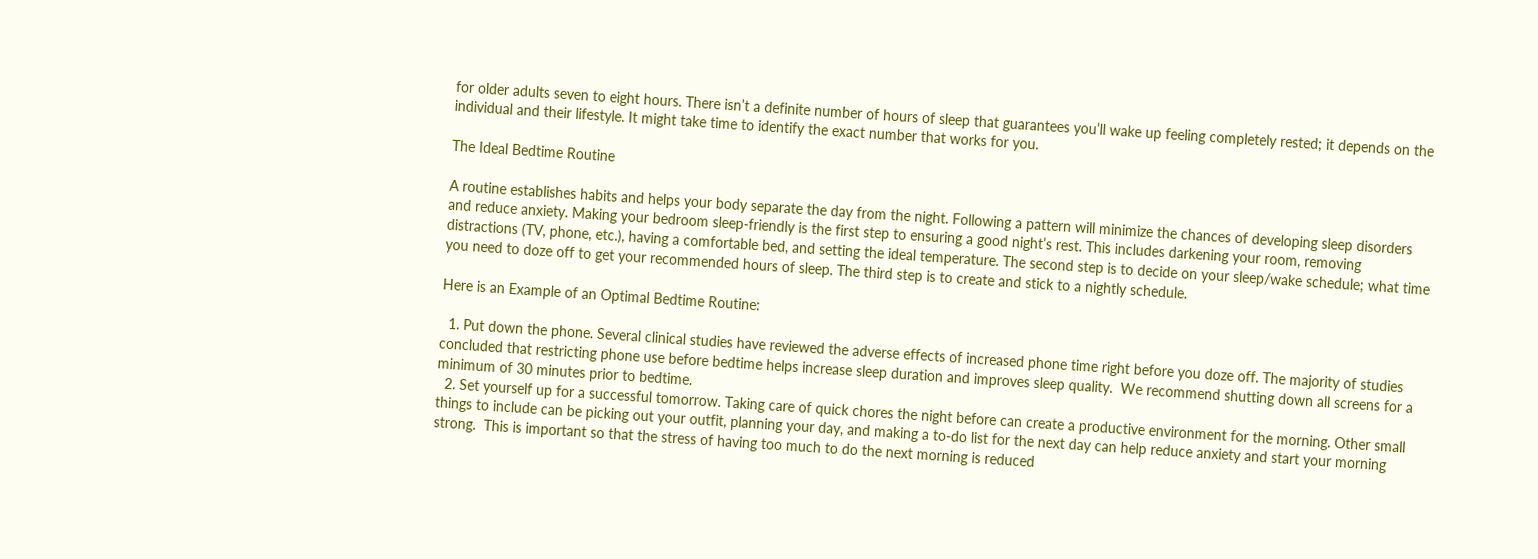for older adults seven to eight hours. There isn’t a definite number of hours of sleep that guarantees you’ll wake up feeling completely rested; it depends on the individual and their lifestyle. It might take time to identify the exact number that works for you.

The Ideal Bedtime Routine

A routine establishes habits and helps your body separate the day from the night. Following a pattern will minimize the chances of developing sleep disorders and reduce anxiety. Making your bedroom sleep-friendly is the first step to ensuring a good night’s rest. This includes darkening your room, removing distractions (TV, phone, etc.), having a comfortable bed, and setting the ideal temperature. The second step is to decide on your sleep/wake schedule; what time you need to doze off to get your recommended hours of sleep. The third step is to create and stick to a nightly schedule.

Here is an Example of an Optimal Bedtime Routine:

  1. Put down the phone. Several clinical studies have reviewed the adverse effects of increased phone time right before you doze off. The majority of studies concluded that restricting phone use before bedtime helps increase sleep duration and improves sleep quality.  We recommend shutting down all screens for a minimum of 30 minutes prior to bedtime.
  2. Set yourself up for a successful tomorrow. Taking care of quick chores the night before can create a productive environment for the morning. Other small things to include can be picking out your outfit, planning your day, and making a to-do list for the next day can help reduce anxiety and start your morning strong.  This is important so that the stress of having too much to do the next morning is reduced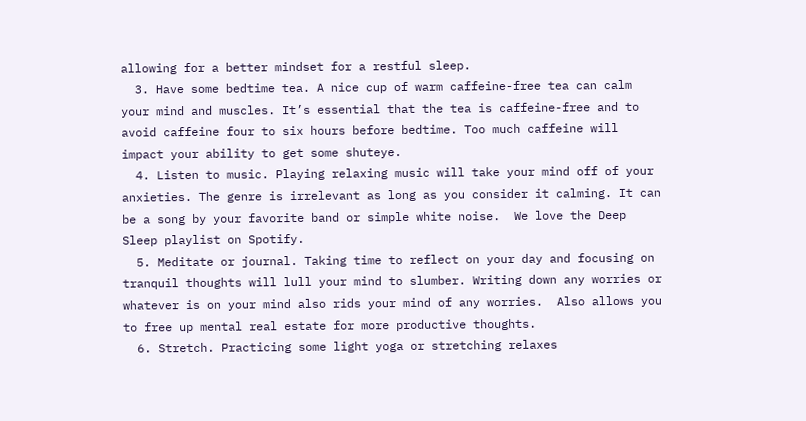allowing for a better mindset for a restful sleep.
  3. Have some bedtime tea. A nice cup of warm caffeine-free tea can calm your mind and muscles. It’s essential that the tea is caffeine-free and to avoid caffeine four to six hours before bedtime. Too much caffeine will impact your ability to get some shuteye.
  4. Listen to music. Playing relaxing music will take your mind off of your anxieties. The genre is irrelevant as long as you consider it calming. It can be a song by your favorite band or simple white noise.  We love the Deep Sleep playlist on Spotify.
  5. Meditate or journal. Taking time to reflect on your day and focusing on tranquil thoughts will lull your mind to slumber. Writing down any worries or whatever is on your mind also rids your mind of any worries.  Also allows you to free up mental real estate for more productive thoughts.
  6. Stretch. Practicing some light yoga or stretching relaxes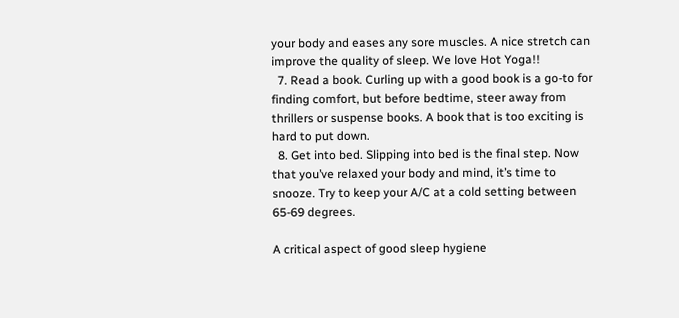your body and eases any sore muscles. A nice stretch can improve the quality of sleep. We love Hot Yoga!!
  7. Read a book. Curling up with a good book is a go-to for finding comfort, but before bedtime, steer away from thrillers or suspense books. A book that is too exciting is hard to put down.
  8. Get into bed. Slipping into bed is the final step. Now that you’ve relaxed your body and mind, it’s time to snooze. Try to keep your A/C at a cold setting between 65-69 degrees.

A critical aspect of good sleep hygiene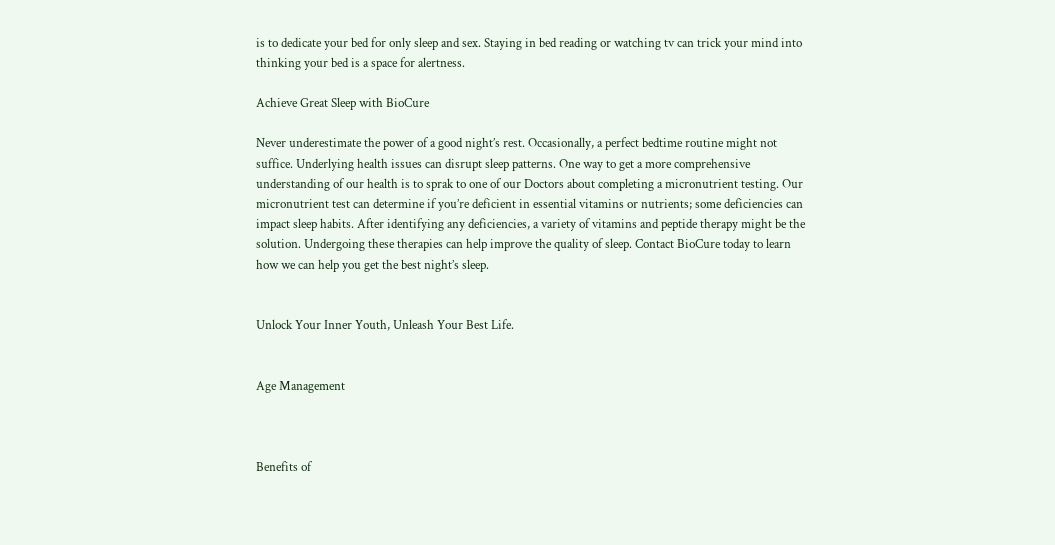is to dedicate your bed for only sleep and sex. Staying in bed reading or watching tv can trick your mind into thinking your bed is a space for alertness.

Achieve Great Sleep with BioCure

Never underestimate the power of a good night’s rest. Occasionally, a perfect bedtime routine might not suffice. Underlying health issues can disrupt sleep patterns. One way to get a more comprehensive understanding of our health is to sprak to one of our Doctors about completing a micronutrient testing. Our micronutrient test can determine if you’re deficient in essential vitamins or nutrients; some deficiencies can impact sleep habits. After identifying any deficiencies, a variety of vitamins and peptide therapy might be the solution. Undergoing these therapies can help improve the quality of sleep. Contact BioCure today to learn how we can help you get the best night’s sleep.


Unlock Your Inner Youth, Unleash Your Best Life.


Age Management



Benefits of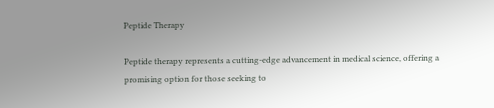Peptide Therapy

Peptide therapy represents a cutting-edge advancement in medical science, offering a promising option for those seeking to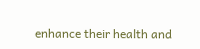enhance their health and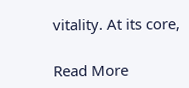vitality. At its core,

Read More